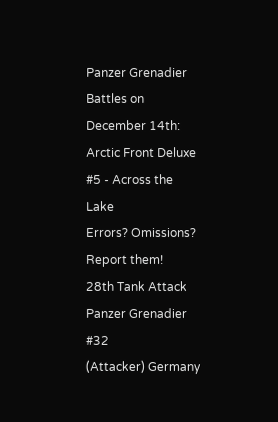Panzer Grenadier Battles on December 14th:
Arctic Front Deluxe #5 - Across the Lake
Errors? Omissions? Report them!
28th Tank Attack
Panzer Grenadier #32
(Attacker) Germany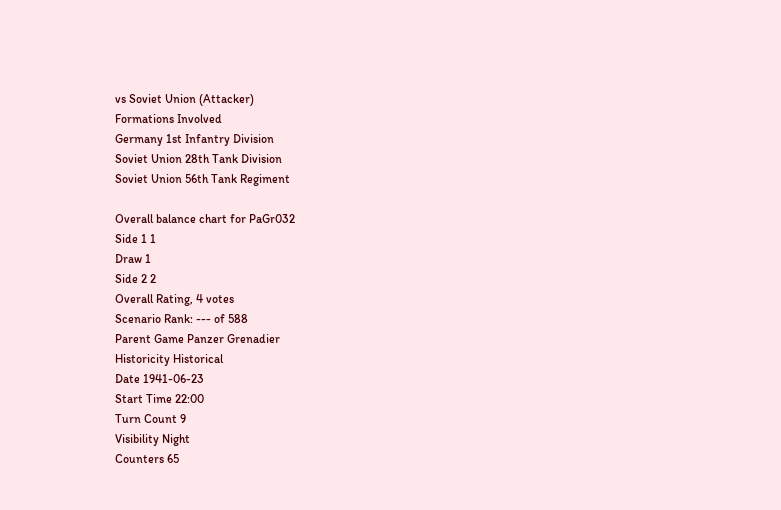vs Soviet Union (Attacker)
Formations Involved
Germany 1st Infantry Division
Soviet Union 28th Tank Division
Soviet Union 56th Tank Regiment

Overall balance chart for PaGr032
Side 1 1
Draw 1
Side 2 2
Overall Rating, 4 votes
Scenario Rank: --- of 588
Parent Game Panzer Grenadier
Historicity Historical
Date 1941-06-23
Start Time 22:00
Turn Count 9
Visibility Night
Counters 65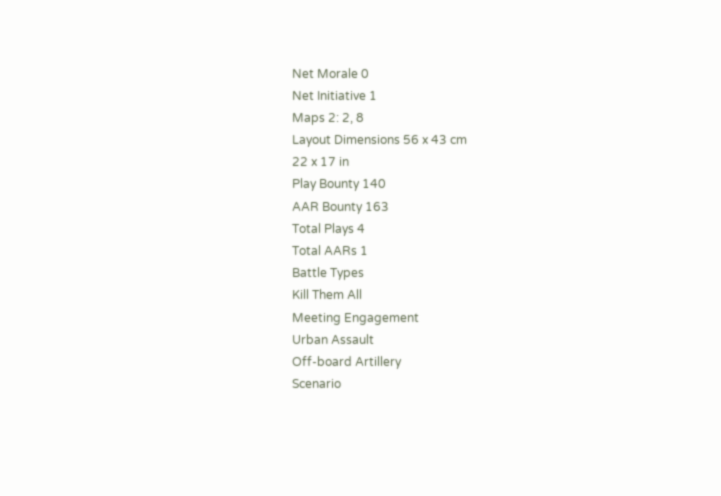Net Morale 0
Net Initiative 1
Maps 2: 2, 8
Layout Dimensions 56 x 43 cm
22 x 17 in
Play Bounty 140
AAR Bounty 163
Total Plays 4
Total AARs 1
Battle Types
Kill Them All
Meeting Engagement
Urban Assault
Off-board Artillery
Scenario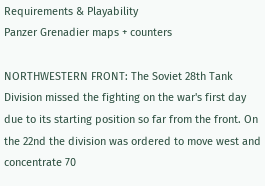Requirements & Playability
Panzer Grenadier maps + counters

NORTHWESTERN FRONT: The Soviet 28th Tank Division missed the fighting on the war's first day due to its starting position so far from the front. On the 22nd the division was ordered to move west and concentrate 70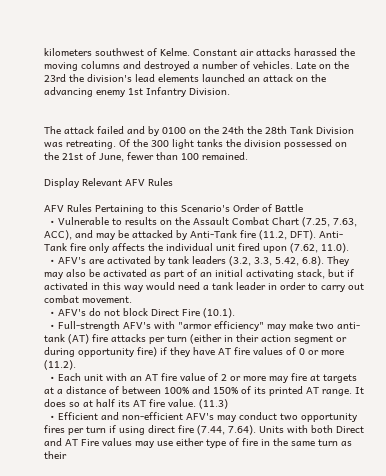kilometers southwest of Kelme. Constant air attacks harassed the moving columns and destroyed a number of vehicles. Late on the 23rd the division's lead elements launched an attack on the advancing enemy 1st Infantry Division.


The attack failed and by 0100 on the 24th the 28th Tank Division was retreating. Of the 300 light tanks the division possessed on the 21st of June, fewer than 100 remained.

Display Relevant AFV Rules

AFV Rules Pertaining to this Scenario's Order of Battle
  • Vulnerable to results on the Assault Combat Chart (7.25, 7.63, ACC), and may be attacked by Anti-Tank fire (11.2, DFT). Anti-Tank fire only affects the individual unit fired upon (7.62, 11.0).
  • AFV's are activated by tank leaders (3.2, 3.3, 5.42, 6.8). They may also be activated as part of an initial activating stack, but if activated in this way would need a tank leader in order to carry out combat movement.
  • AFV's do not block Direct Fire (10.1).
  • Full-strength AFV's with "armor efficiency" may make two anti-tank (AT) fire attacks per turn (either in their action segment or during opportunity fire) if they have AT fire values of 0 or more (11.2).
  • Each unit with an AT fire value of 2 or more may fire at targets at a distance of between 100% and 150% of its printed AT range. It does so at half its AT fire value. (11.3)
  • Efficient and non-efficient AFV's may conduct two opportunity fires per turn if using direct fire (7.44, 7.64). Units with both Direct and AT Fire values may use either type of fire in the same turn as their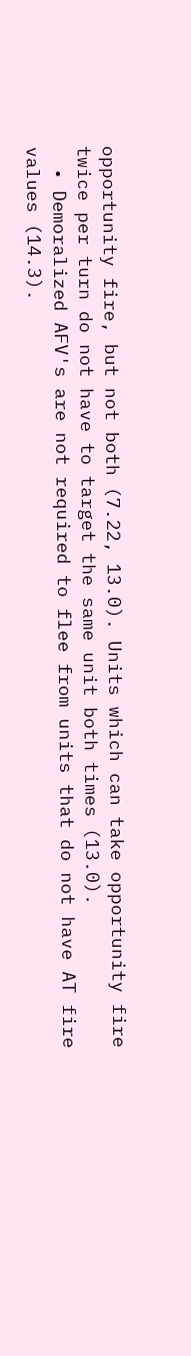opportunity fire, but not both (7.22, 13.0). Units which can take opportunity fire twice per turn do not have to target the same unit both times (13.0).
  • Demoralized AFV's are not required to flee from units that do not have AT fire values (14.3).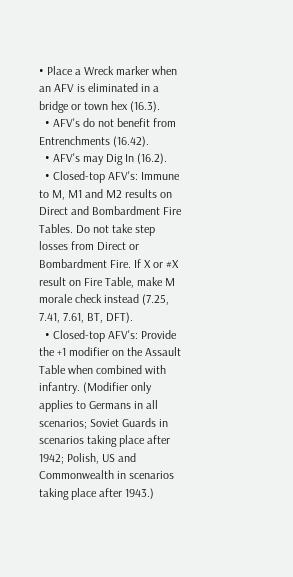• Place a Wreck marker when an AFV is eliminated in a bridge or town hex (16.3).
  • AFV's do not benefit from Entrenchments (16.42).
  • AFV's may Dig In (16.2).
  • Closed-top AFV's: Immune to M, M1 and M2 results on Direct and Bombardment Fire Tables. Do not take step losses from Direct or Bombardment Fire. If X or #X result on Fire Table, make M morale check instead (7.25, 7.41, 7.61, BT, DFT).
  • Closed-top AFV's: Provide the +1 modifier on the Assault Table when combined with infantry. (Modifier only applies to Germans in all scenarios; Soviet Guards in scenarios taking place after 1942; Polish, US and Commonwealth in scenarios taking place after 1943.)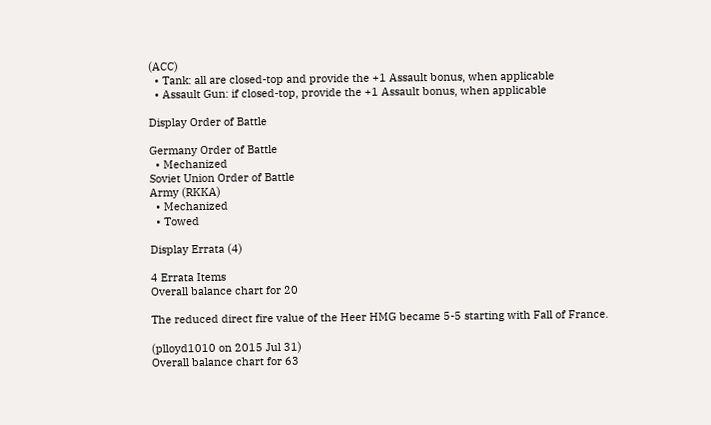(ACC)
  • Tank: all are closed-top and provide the +1 Assault bonus, when applicable
  • Assault Gun: if closed-top, provide the +1 Assault bonus, when applicable

Display Order of Battle

Germany Order of Battle
  • Mechanized
Soviet Union Order of Battle
Army (RKKA)
  • Mechanized
  • Towed

Display Errata (4)

4 Errata Items
Overall balance chart for 20

The reduced direct fire value of the Heer HMG became 5-5 starting with Fall of France.

(plloyd1010 on 2015 Jul 31)
Overall balance chart for 63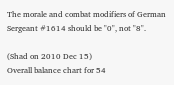The morale and combat modifiers of German Sergeant #1614 should be "0", not "8".

(Shad on 2010 Dec 15)
Overall balance chart for 54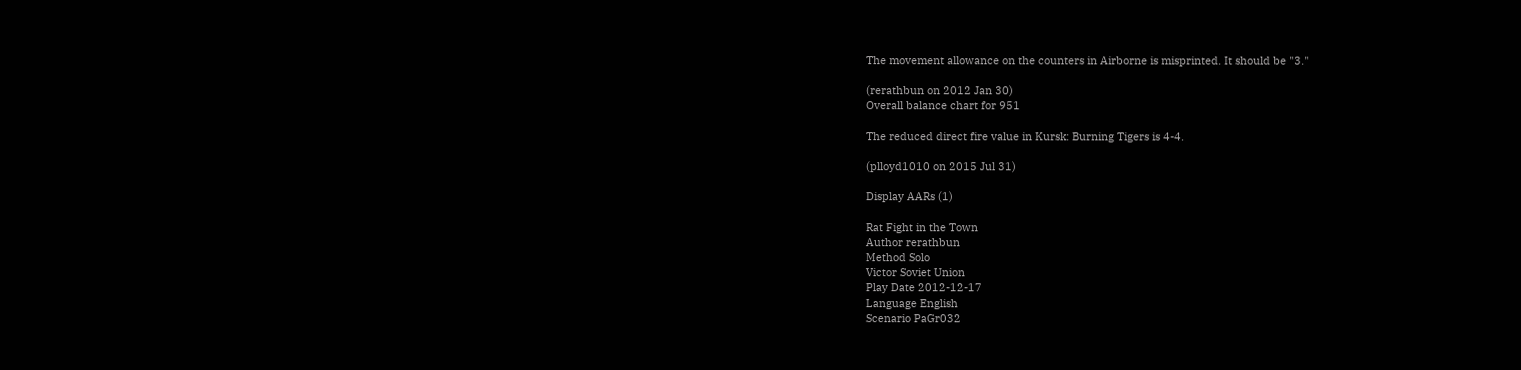The movement allowance on the counters in Airborne is misprinted. It should be "3."

(rerathbun on 2012 Jan 30)
Overall balance chart for 951

The reduced direct fire value in Kursk: Burning Tigers is 4-4.

(plloyd1010 on 2015 Jul 31)

Display AARs (1)

Rat Fight in the Town
Author rerathbun
Method Solo
Victor Soviet Union
Play Date 2012-12-17
Language English
Scenario PaGr032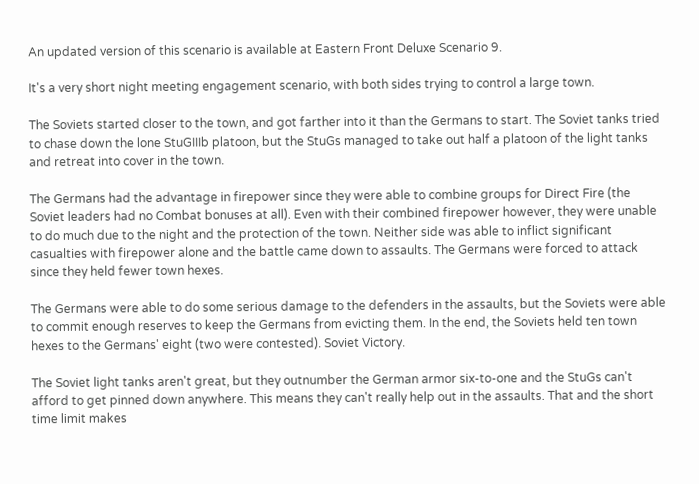An updated version of this scenario is available at Eastern Front Deluxe Scenario 9.

It's a very short night meeting engagement scenario, with both sides trying to control a large town.

The Soviets started closer to the town, and got farther into it than the Germans to start. The Soviet tanks tried to chase down the lone StuGIIIb platoon, but the StuGs managed to take out half a platoon of the light tanks and retreat into cover in the town.

The Germans had the advantage in firepower since they were able to combine groups for Direct Fire (the Soviet leaders had no Combat bonuses at all). Even with their combined firepower however, they were unable to do much due to the night and the protection of the town. Neither side was able to inflict significant casualties with firepower alone and the battle came down to assaults. The Germans were forced to attack since they held fewer town hexes.

The Germans were able to do some serious damage to the defenders in the assaults, but the Soviets were able to commit enough reserves to keep the Germans from evicting them. In the end, the Soviets held ten town hexes to the Germans' eight (two were contested). Soviet Victory.

The Soviet light tanks aren't great, but they outnumber the German armor six-to-one and the StuGs can't afford to get pinned down anywhere. This means they can't really help out in the assaults. That and the short time limit makes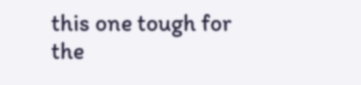this one tough for the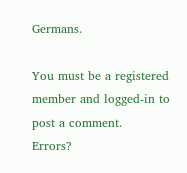Germans.

You must be a registered member and logged-in to post a comment.
Errors?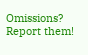Omissions? Report them!